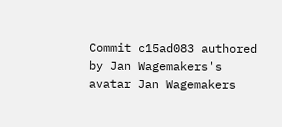Commit c15ad083 authored by Jan Wagemakers's avatar Jan Wagemakers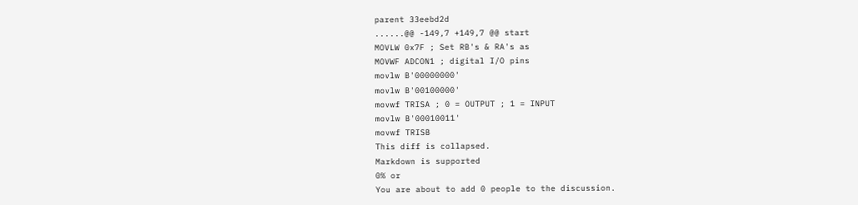parent 33eebd2d
......@@ -149,7 +149,7 @@ start
MOVLW 0x7F ; Set RB's & RA's as
MOVWF ADCON1 ; digital I/O pins
movlw B'00000000'
movlw B'00100000'
movwf TRISA ; 0 = OUTPUT ; 1 = INPUT
movlw B'00010011'
movwf TRISB
This diff is collapsed.
Markdown is supported
0% or
You are about to add 0 people to the discussion.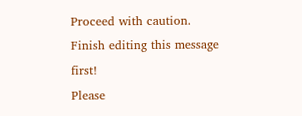Proceed with caution.
Finish editing this message first!
Please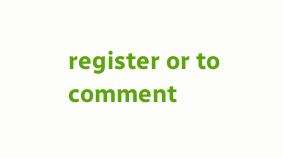register or to comment